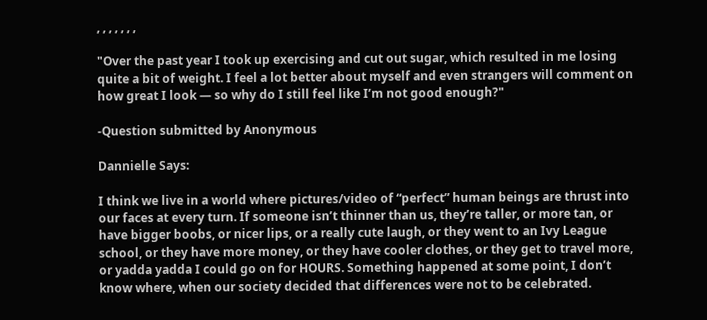, , , , , , ,

"Over the past year I took up exercising and cut out sugar, which resulted in me losing quite a bit of weight. I feel a lot better about myself and even strangers will comment on how great I look — so why do I still feel like I’m not good enough?"

-Question submitted by Anonymous

Dannielle Says:

I think we live in a world where pictures/video of “perfect” human beings are thrust into our faces at every turn. If someone isn’t thinner than us, they’re taller, or more tan, or have bigger boobs, or nicer lips, or a really cute laugh, or they went to an Ivy League school, or they have more money, or they have cooler clothes, or they get to travel more, or yadda yadda I could go on for HOURS. Something happened at some point, I don’t know where, when our society decided that differences were not to be celebrated.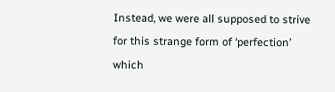Instead, we were all supposed to strive for this strange form of ‘perfection’ which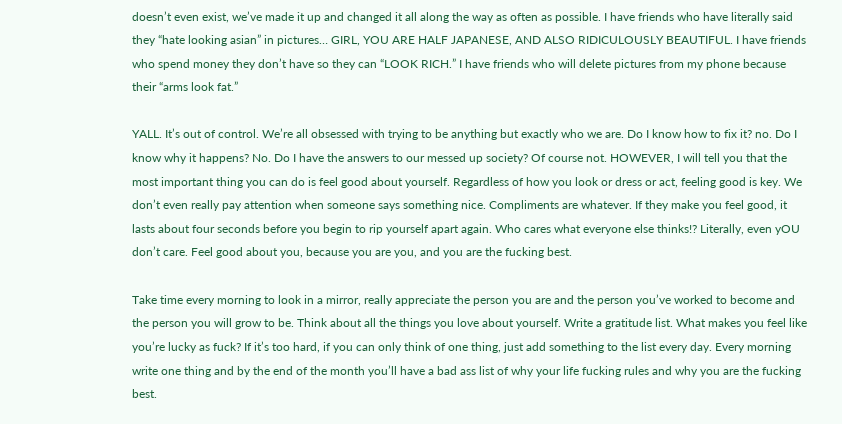doesn’t even exist, we’ve made it up and changed it all along the way as often as possible. I have friends who have literally said they “hate looking asian” in pictures… GIRL, YOU ARE HALF JAPANESE, AND ALSO RIDICULOUSLY BEAUTIFUL. I have friends who spend money they don’t have so they can “LOOK RICH.” I have friends who will delete pictures from my phone because their “arms look fat.”

YALL. It’s out of control. We’re all obsessed with trying to be anything but exactly who we are. Do I know how to fix it? no. Do I know why it happens? No. Do I have the answers to our messed up society? Of course not. HOWEVER, I will tell you that the most important thing you can do is feel good about yourself. Regardless of how you look or dress or act, feeling good is key. We don’t even really pay attention when someone says something nice. Compliments are whatever. If they make you feel good, it lasts about four seconds before you begin to rip yourself apart again. Who cares what everyone else thinks!? Literally, even yOU don’t care. Feel good about you, because you are you, and you are the fucking best.

Take time every morning to look in a mirror, really appreciate the person you are and the person you’ve worked to become and the person you will grow to be. Think about all the things you love about yourself. Write a gratitude list. What makes you feel like you’re lucky as fuck? If it’s too hard, if you can only think of one thing, just add something to the list every day. Every morning write one thing and by the end of the month you’ll have a bad ass list of why your life fucking rules and why you are the fucking best.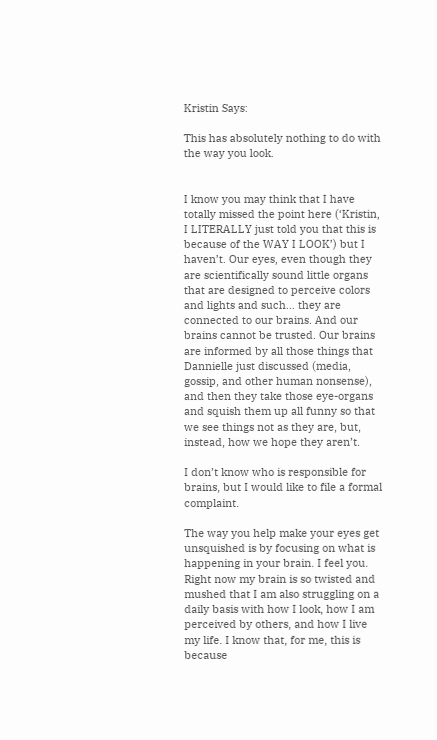Kristin Says:

This has absolutely nothing to do with the way you look.


I know you may think that I have totally missed the point here (‘Kristin, I LITERALLY just told you that this is because of the WAY I LOOK’) but I haven’t. Our eyes, even though they are scientifically sound little organs that are designed to perceive colors and lights and such… they are connected to our brains. And our brains cannot be trusted. Our brains are informed by all those things that Dannielle just discussed (media, gossip, and other human nonsense), and then they take those eye-organs and squish them up all funny so that we see things not as they are, but, instead, how we hope they aren’t.

I don’t know who is responsible for brains, but I would like to file a formal complaint.

The way you help make your eyes get unsquished is by focusing on what is happening in your brain. I feel you. Right now my brain is so twisted and mushed that I am also struggling on a daily basis with how I look, how I am perceived by others, and how I live my life. I know that, for me, this is because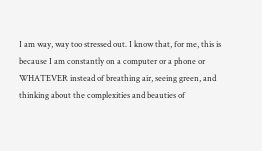I am way, way too stressed out. I know that, for me, this is because I am constantly on a computer or a phone or WHATEVER instead of breathing air, seeing green, and thinking about the complexities and beauties of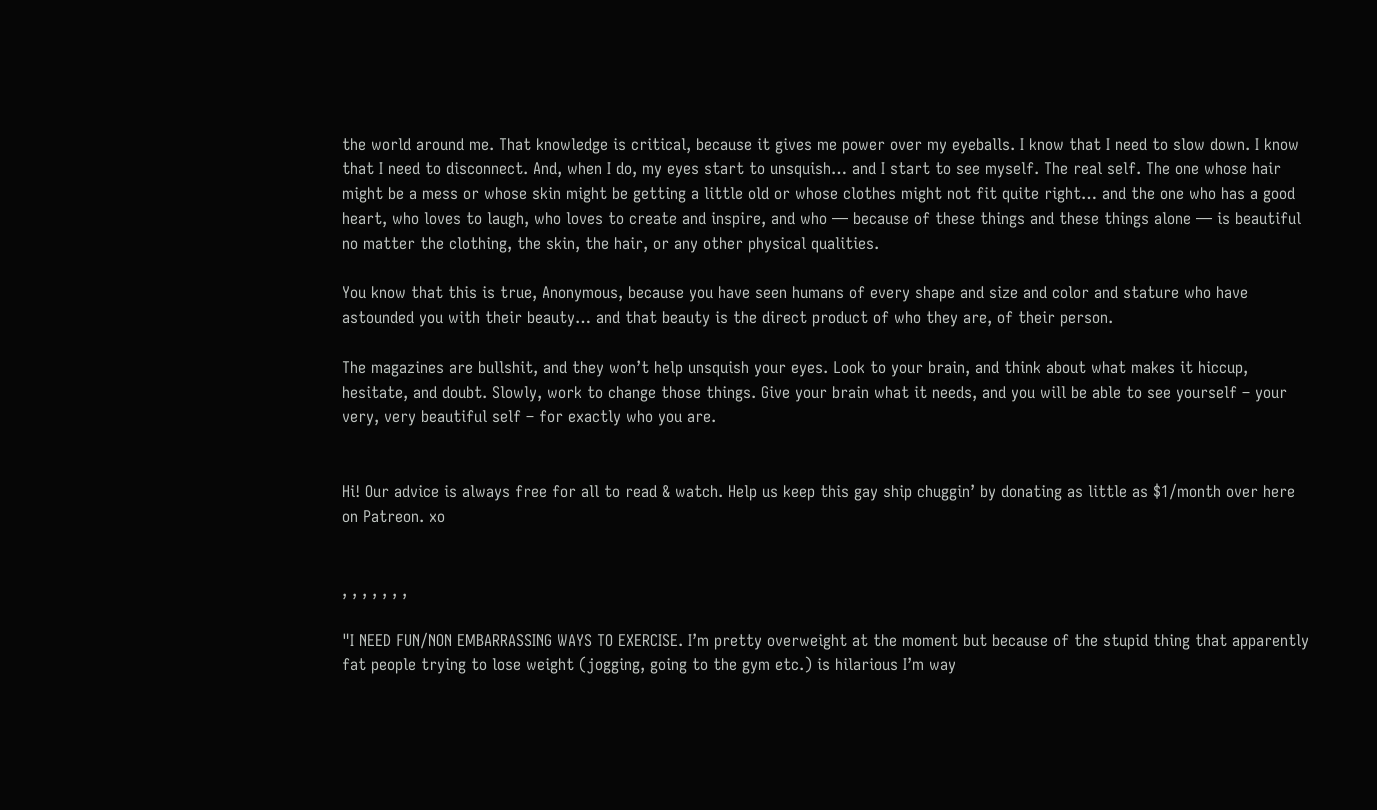the world around me. That knowledge is critical, because it gives me power over my eyeballs. I know that I need to slow down. I know that I need to disconnect. And, when I do, my eyes start to unsquish… and I start to see myself. The real self. The one whose hair might be a mess or whose skin might be getting a little old or whose clothes might not fit quite right… and the one who has a good heart, who loves to laugh, who loves to create and inspire, and who — because of these things and these things alone — is beautiful no matter the clothing, the skin, the hair, or any other physical qualities.

You know that this is true, Anonymous, because you have seen humans of every shape and size and color and stature who have astounded you with their beauty… and that beauty is the direct product of who they are, of their person.

The magazines are bullshit, and they won’t help unsquish your eyes. Look to your brain, and think about what makes it hiccup, hesitate, and doubt. Slowly, work to change those things. Give your brain what it needs, and you will be able to see yourself – your very, very beautiful self – for exactly who you are.


Hi! Our advice is always free for all to read & watch. Help us keep this gay ship chuggin’ by donating as little as $1/month over here on Patreon. xo


, , , , , , ,

"I NEED FUN/NON EMBARRASSING WAYS TO EXERCISE. I’m pretty overweight at the moment but because of the stupid thing that apparently fat people trying to lose weight (jogging, going to the gym etc.) is hilarious I’m way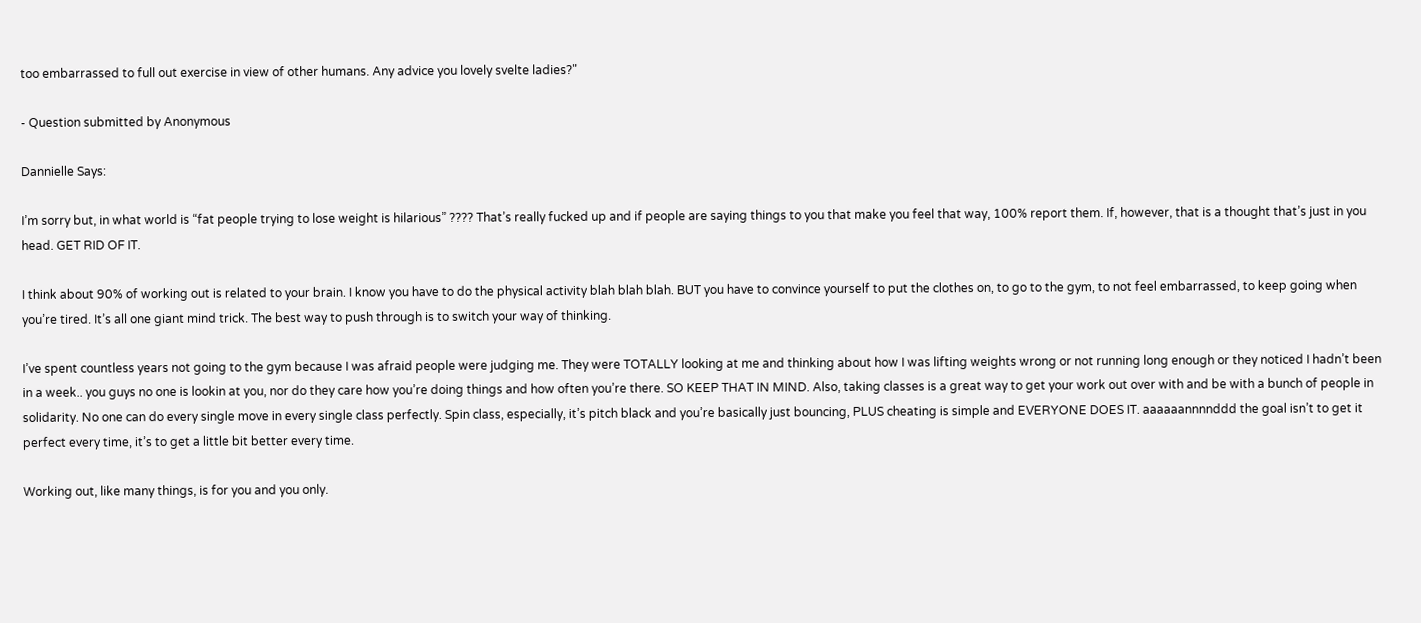too embarrassed to full out exercise in view of other humans. Any advice you lovely svelte ladies?"

- Question submitted by Anonymous

Dannielle Says:

I’m sorry but, in what world is “fat people trying to lose weight is hilarious” ???? That’s really fucked up and if people are saying things to you that make you feel that way, 100% report them. If, however, that is a thought that’s just in you head. GET RID OF IT.

I think about 90% of working out is related to your brain. I know you have to do the physical activity blah blah blah. BUT you have to convince yourself to put the clothes on, to go to the gym, to not feel embarrassed, to keep going when you’re tired. It’s all one giant mind trick. The best way to push through is to switch your way of thinking.

I’ve spent countless years not going to the gym because I was afraid people were judging me. They were TOTALLY looking at me and thinking about how I was lifting weights wrong or not running long enough or they noticed I hadn’t been in a week.. you guys no one is lookin at you, nor do they care how you’re doing things and how often you’re there. SO KEEP THAT IN MIND. Also, taking classes is a great way to get your work out over with and be with a bunch of people in solidarity. No one can do every single move in every single class perfectly. Spin class, especially, it’s pitch black and you’re basically just bouncing, PLUS cheating is simple and EVERYONE DOES IT. aaaaaannnnddd the goal isn’t to get it perfect every time, it’s to get a little bit better every time.

Working out, like many things, is for you and you only.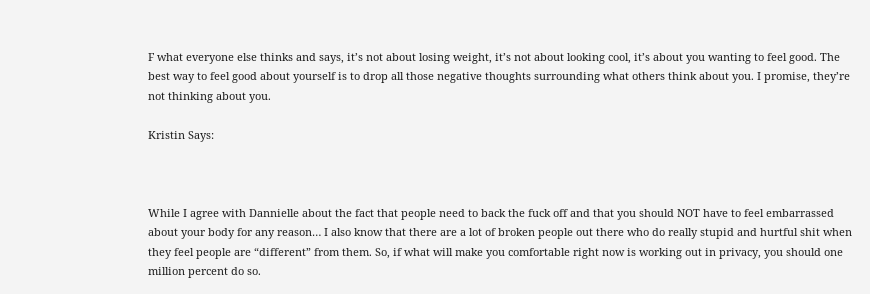F what everyone else thinks and says, it’s not about losing weight, it’s not about looking cool, it’s about you wanting to feel good. The best way to feel good about yourself is to drop all those negative thoughts surrounding what others think about you. I promise, they’re not thinking about you.

Kristin Says:



While I agree with Dannielle about the fact that people need to back the fuck off and that you should NOT have to feel embarrassed about your body for any reason… I also know that there are a lot of broken people out there who do really stupid and hurtful shit when they feel people are “different” from them. So, if what will make you comfortable right now is working out in privacy, you should one million percent do so.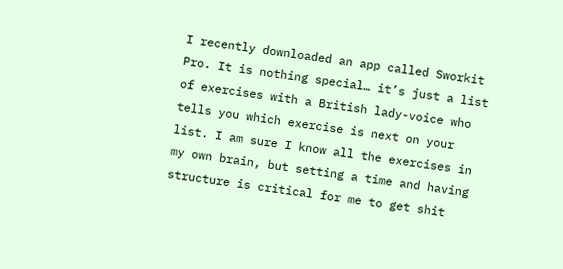I recently downloaded an app called Sworkit Pro. It is nothing special… it’s just a list of exercises with a British lady-voice who tells you which exercise is next on your list. I am sure I know all the exercises in my own brain, but setting a time and having structure is critical for me to get shit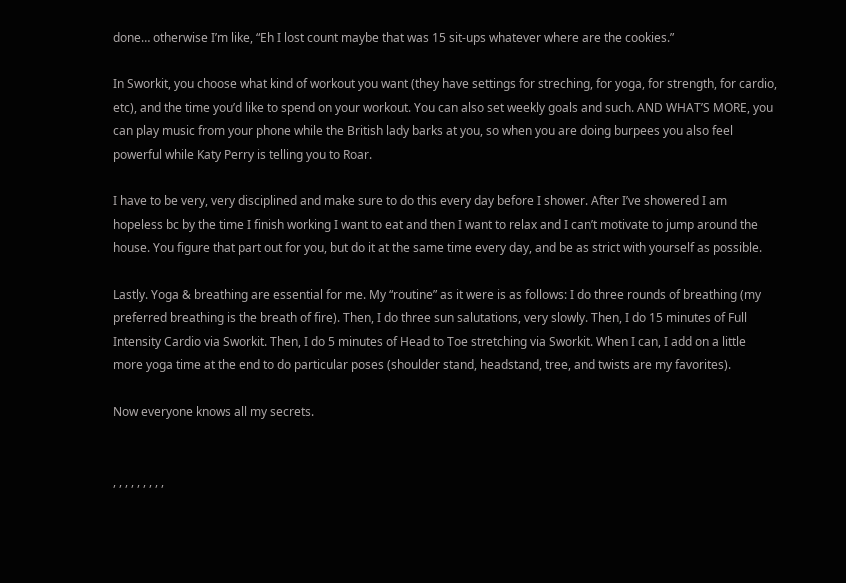done… otherwise I’m like, “Eh I lost count maybe that was 15 sit-ups whatever where are the cookies.”

In Sworkit, you choose what kind of workout you want (they have settings for streching, for yoga, for strength, for cardio, etc), and the time you’d like to spend on your workout. You can also set weekly goals and such. AND WHAT’S MORE, you can play music from your phone while the British lady barks at you, so when you are doing burpees you also feel powerful while Katy Perry is telling you to Roar.

I have to be very, very disciplined and make sure to do this every day before I shower. After I’ve showered I am hopeless bc by the time I finish working I want to eat and then I want to relax and I can’t motivate to jump around the house. You figure that part out for you, but do it at the same time every day, and be as strict with yourself as possible.

Lastly. Yoga & breathing are essential for me. My “routine” as it were is as follows: I do three rounds of breathing (my preferred breathing is the breath of fire). Then, I do three sun salutations, very slowly. Then, I do 15 minutes of Full Intensity Cardio via Sworkit. Then, I do 5 minutes of Head to Toe stretching via Sworkit. When I can, I add on a little more yoga time at the end to do particular poses (shoulder stand, headstand, tree, and twists are my favorites).

Now everyone knows all my secrets.


, , , , , , , , ,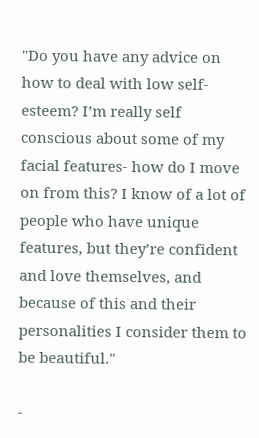"Do you have any advice on how to deal with low self-esteem? I’m really self conscious about some of my facial features- how do I move on from this? I know of a lot of people who have unique features, but they’re confident and love themselves, and because of this and their personalities I consider them to be beautiful."

-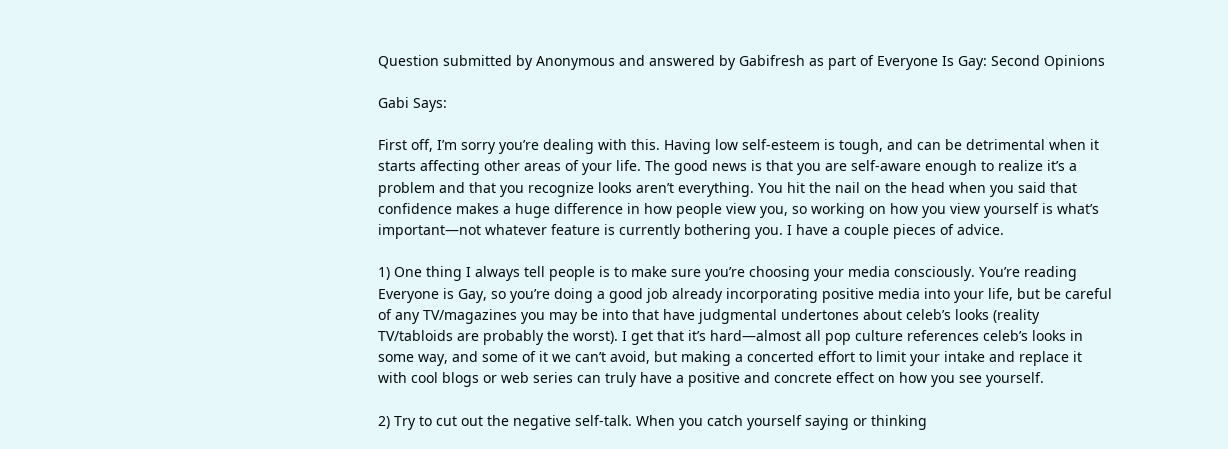Question submitted by Anonymous and answered by Gabifresh as part of Everyone Is Gay: Second Opinions

Gabi Says:

First off, I’m sorry you’re dealing with this. Having low self-esteem is tough, and can be detrimental when it starts affecting other areas of your life. The good news is that you are self-aware enough to realize it’s a problem and that you recognize looks aren’t everything. You hit the nail on the head when you said that confidence makes a huge difference in how people view you, so working on how you view yourself is what’s important—not whatever feature is currently bothering you. I have a couple pieces of advice.

1) One thing I always tell people is to make sure you’re choosing your media consciously. You’re reading Everyone is Gay, so you’re doing a good job already incorporating positive media into your life, but be careful of any TV/magazines you may be into that have judgmental undertones about celeb’s looks (reality TV/tabloids are probably the worst). I get that it’s hard—almost all pop culture references celeb’s looks in some way, and some of it we can’t avoid, but making a concerted effort to limit your intake and replace it with cool blogs or web series can truly have a positive and concrete effect on how you see yourself.

2) Try to cut out the negative self-talk. When you catch yourself saying or thinking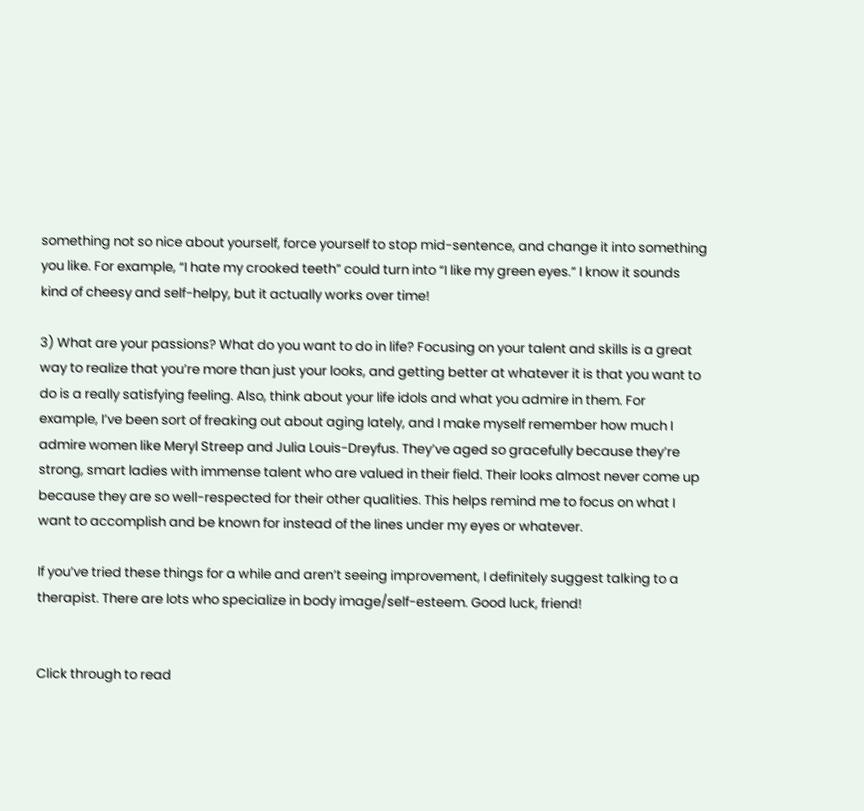something not so nice about yourself, force yourself to stop mid-sentence, and change it into something you like. For example, “I hate my crooked teeth” could turn into “I like my green eyes.” I know it sounds kind of cheesy and self-helpy, but it actually works over time!

3) What are your passions? What do you want to do in life? Focusing on your talent and skills is a great way to realize that you’re more than just your looks, and getting better at whatever it is that you want to do is a really satisfying feeling. Also, think about your life idols and what you admire in them. For example, I’ve been sort of freaking out about aging lately, and I make myself remember how much I admire women like Meryl Streep and Julia Louis-Dreyfus. They’ve aged so gracefully because they’re strong, smart ladies with immense talent who are valued in their field. Their looks almost never come up because they are so well-respected for their other qualities. This helps remind me to focus on what I want to accomplish and be known for instead of the lines under my eyes or whatever.

If you’ve tried these things for a while and aren’t seeing improvement, I definitely suggest talking to a therapist. There are lots who specialize in body image/self-esteem. Good luck, friend!


Click through to read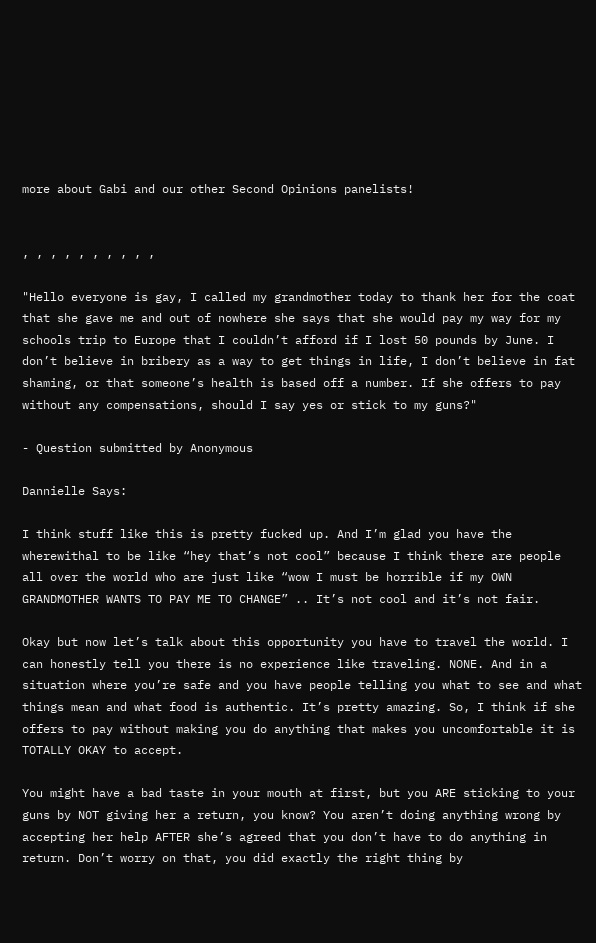more about Gabi and our other Second Opinions panelists!


, , , , , , , , , ,

"Hello everyone is gay, I called my grandmother today to thank her for the coat that she gave me and out of nowhere she says that she would pay my way for my schools trip to Europe that I couldn’t afford if I lost 50 pounds by June. I don’t believe in bribery as a way to get things in life, I don’t believe in fat shaming, or that someone’s health is based off a number. If she offers to pay without any compensations, should I say yes or stick to my guns?"

- Question submitted by Anonymous

Dannielle Says:

I think stuff like this is pretty fucked up. And I’m glad you have the wherewithal to be like “hey that’s not cool” because I think there are people all over the world who are just like “wow I must be horrible if my OWN GRANDMOTHER WANTS TO PAY ME TO CHANGE” .. It’s not cool and it’s not fair.

Okay but now let’s talk about this opportunity you have to travel the world. I can honestly tell you there is no experience like traveling. NONE. And in a situation where you’re safe and you have people telling you what to see and what things mean and what food is authentic. It’s pretty amazing. So, I think if she offers to pay without making you do anything that makes you uncomfortable it is TOTALLY OKAY to accept.

You might have a bad taste in your mouth at first, but you ARE sticking to your guns by NOT giving her a return, you know? You aren’t doing anything wrong by accepting her help AFTER she’s agreed that you don’t have to do anything in return. Don’t worry on that, you did exactly the right thing by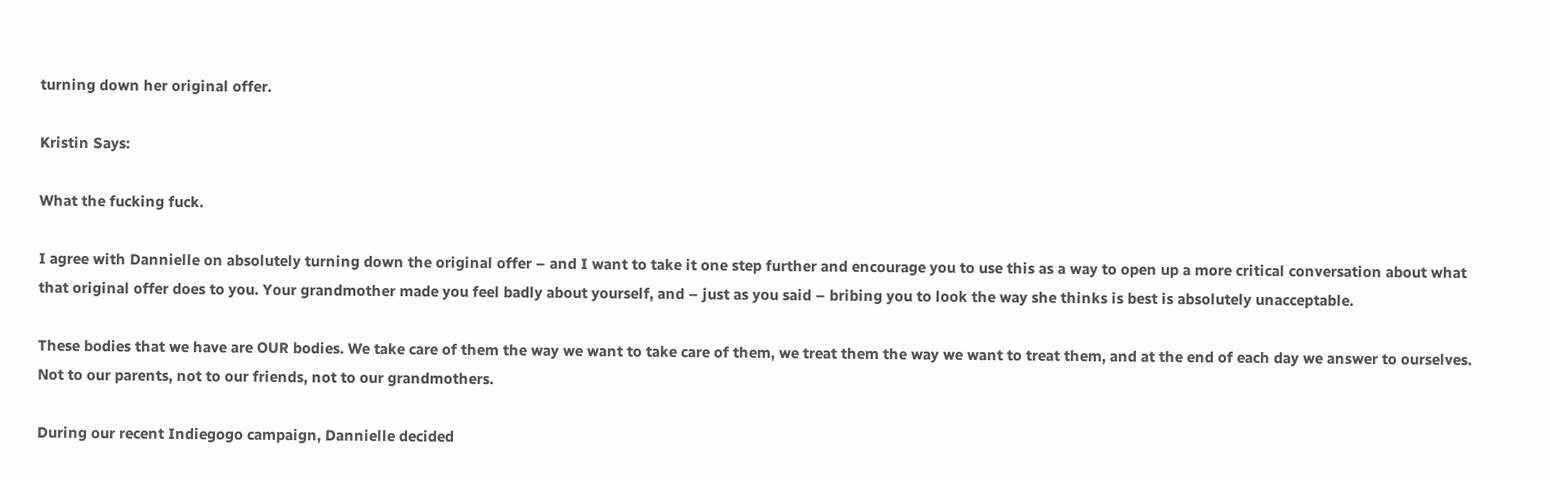turning down her original offer.

Kristin Says:

What the fucking fuck.

I agree with Dannielle on absolutely turning down the original offer – and I want to take it one step further and encourage you to use this as a way to open up a more critical conversation about what that original offer does to you. Your grandmother made you feel badly about yourself, and – just as you said – bribing you to look the way she thinks is best is absolutely unacceptable.

These bodies that we have are OUR bodies. We take care of them the way we want to take care of them, we treat them the way we want to treat them, and at the end of each day we answer to ourselves. Not to our parents, not to our friends, not to our grandmothers.

During our recent Indiegogo campaign, Dannielle decided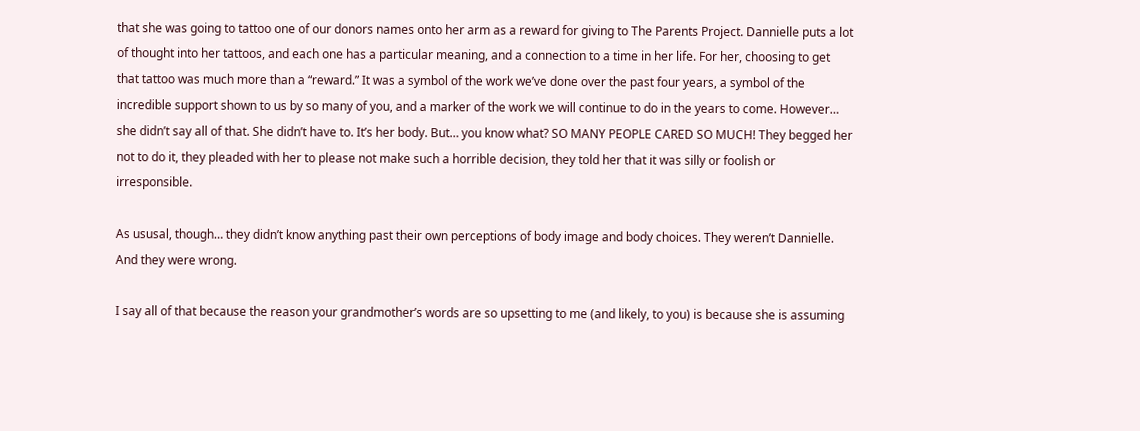that she was going to tattoo one of our donors names onto her arm as a reward for giving to The Parents Project. Dannielle puts a lot of thought into her tattoos, and each one has a particular meaning, and a connection to a time in her life. For her, choosing to get that tattoo was much more than a “reward.” It was a symbol of the work we’ve done over the past four years, a symbol of the incredible support shown to us by so many of you, and a marker of the work we will continue to do in the years to come. However… she didn’t say all of that. She didn’t have to. It’s her body. But… you know what? SO MANY PEOPLE CARED SO MUCH! They begged her not to do it, they pleaded with her to please not make such a horrible decision, they told her that it was silly or foolish or irresponsible.

As ususal, though… they didn’t know anything past their own perceptions of body image and body choices. They weren’t Dannielle. And they were wrong.

I say all of that because the reason your grandmother’s words are so upsetting to me (and likely, to you) is because she is assuming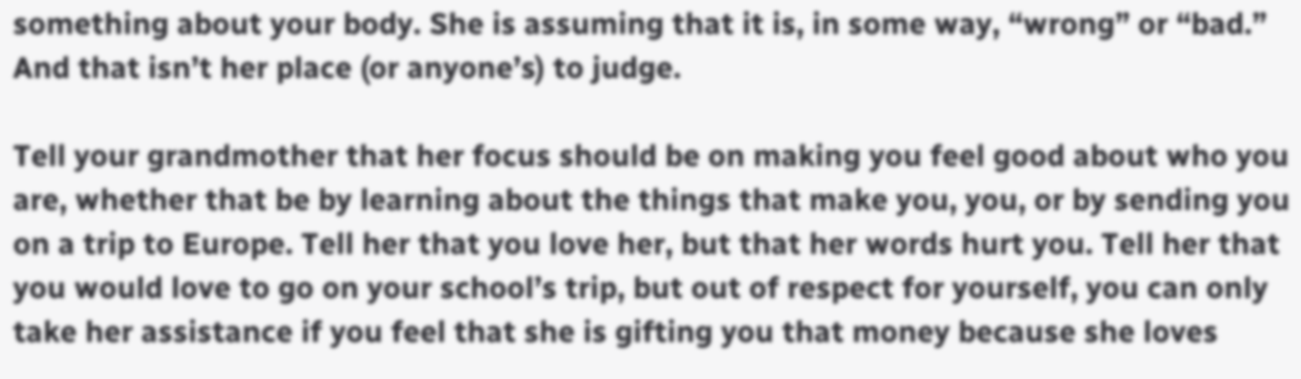something about your body. She is assuming that it is, in some way, “wrong” or “bad.” And that isn’t her place (or anyone’s) to judge.

Tell your grandmother that her focus should be on making you feel good about who you are, whether that be by learning about the things that make you, you, or by sending you on a trip to Europe. Tell her that you love her, but that her words hurt you. Tell her that you would love to go on your school’s trip, but out of respect for yourself, you can only take her assistance if you feel that she is gifting you that money because she loves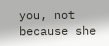you, not because she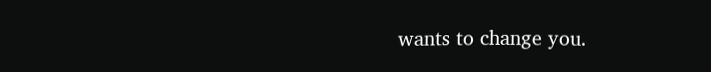wants to change you.